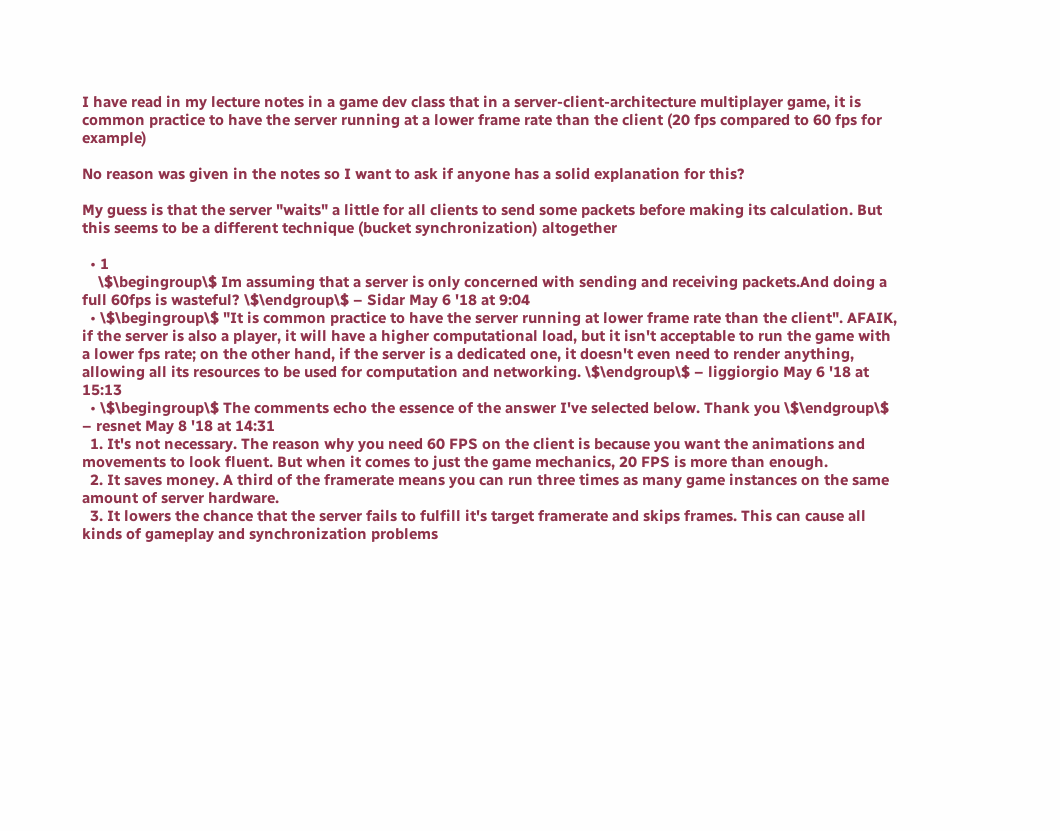I have read in my lecture notes in a game dev class that in a server-client-architecture multiplayer game, it is common practice to have the server running at a lower frame rate than the client (20 fps compared to 60 fps for example)

No reason was given in the notes so I want to ask if anyone has a solid explanation for this?

My guess is that the server "waits" a little for all clients to send some packets before making its calculation. But this seems to be a different technique (bucket synchronization) altogether

  • 1
    \$\begingroup\$ Im assuming that a server is only concerned with sending and receiving packets.And doing a full 60fps is wasteful? \$\endgroup\$ – Sidar May 6 '18 at 9:04
  • \$\begingroup\$ "It is common practice to have the server running at lower frame rate than the client". AFAIK, if the server is also a player, it will have a higher computational load, but it isn't acceptable to run the game with a lower fps rate; on the other hand, if the server is a dedicated one, it doesn't even need to render anything, allowing all its resources to be used for computation and networking. \$\endgroup\$ – liggiorgio May 6 '18 at 15:13
  • \$\begingroup\$ The comments echo the essence of the answer I've selected below. Thank you \$\endgroup\$ – resnet May 8 '18 at 14:31
  1. It's not necessary. The reason why you need 60 FPS on the client is because you want the animations and movements to look fluent. But when it comes to just the game mechanics, 20 FPS is more than enough.
  2. It saves money. A third of the framerate means you can run three times as many game instances on the same amount of server hardware.
  3. It lowers the chance that the server fails to fulfill it's target framerate and skips frames. This can cause all kinds of gameplay and synchronization problems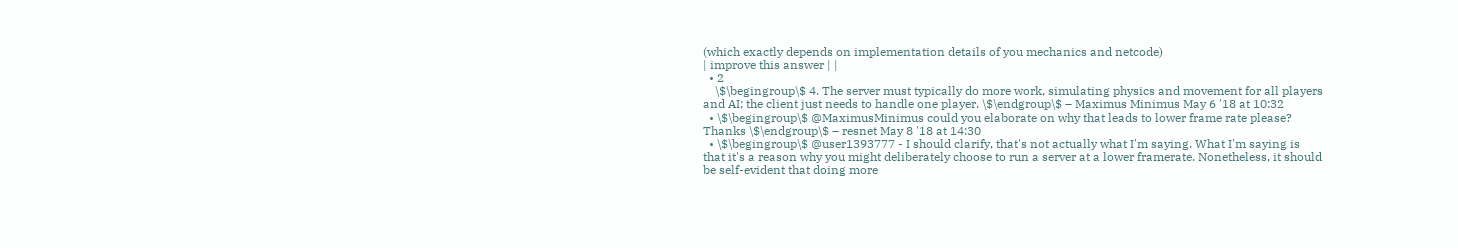(which exactly depends on implementation details of you mechanics and netcode)
| improve this answer | |
  • 2
    \$\begingroup\$ 4. The server must typically do more work, simulating physics and movement for all players and AI; the client just needs to handle one player. \$\endgroup\$ – Maximus Minimus May 6 '18 at 10:32
  • \$\begingroup\$ @MaximusMinimus could you elaborate on why that leads to lower frame rate please? Thanks \$\endgroup\$ – resnet May 8 '18 at 14:30
  • \$\begingroup\$ @user1393777 - I should clarify, that's not actually what I'm saying. What I'm saying is that it's a reason why you might deliberately choose to run a server at a lower framerate. Nonetheless, it should be self-evident that doing more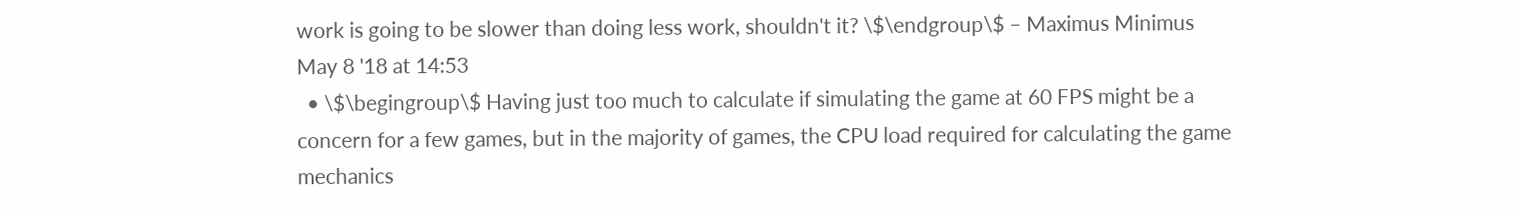work is going to be slower than doing less work, shouldn't it? \$\endgroup\$ – Maximus Minimus May 8 '18 at 14:53
  • \$\begingroup\$ Having just too much to calculate if simulating the game at 60 FPS might be a concern for a few games, but in the majority of games, the CPU load required for calculating the game mechanics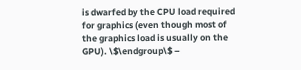is dwarfed by the CPU load required for graphics (even though most of the graphics load is usually on the GPU). \$\endgroup\$ –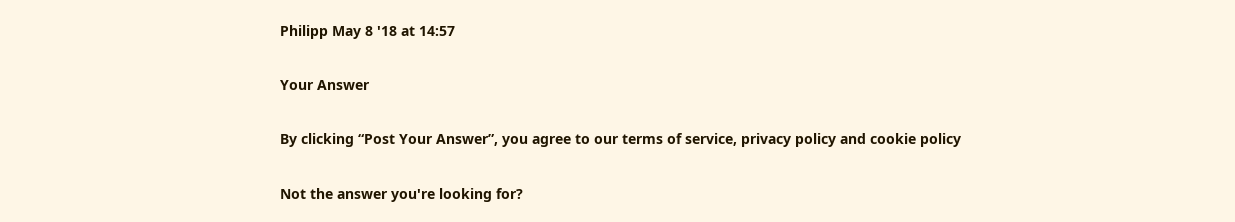Philipp May 8 '18 at 14:57

Your Answer

By clicking “Post Your Answer”, you agree to our terms of service, privacy policy and cookie policy

Not the answer you're looking for?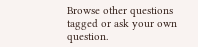Browse other questions tagged or ask your own question.